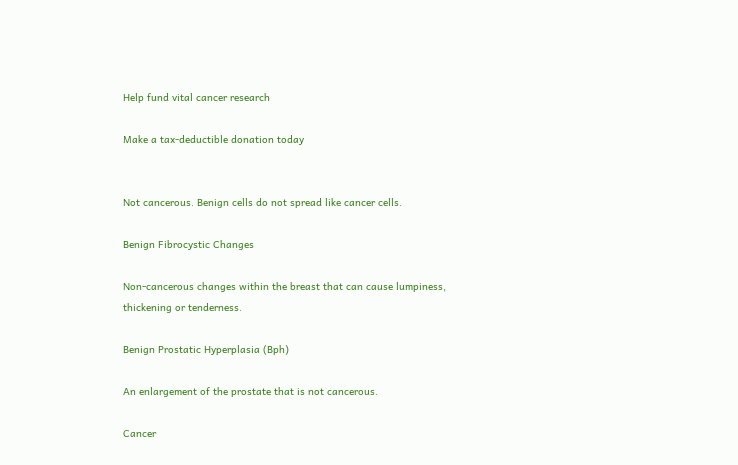Help fund vital cancer research

Make a tax-deductible donation today


Not cancerous. Benign cells do not spread like cancer cells.

Benign Fibrocystic Changes

Non-cancerous changes within the breast that can cause lumpiness, thickening or tenderness.

Benign Prostatic Hyperplasia (Bph)

An enlargement of the prostate that is not cancerous.

Cancer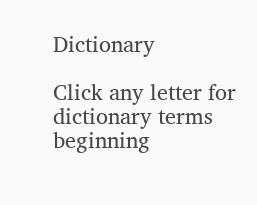Dictionary

Click any letter for dictionary terms beginning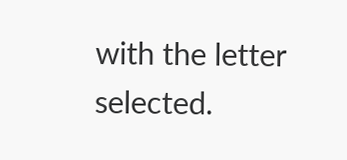with the letter selected.